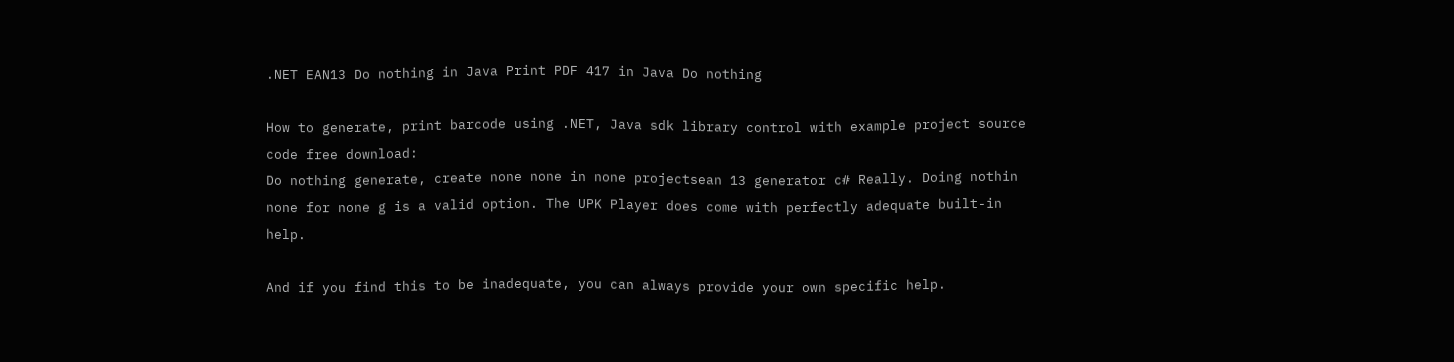.NET EAN13 Do nothing in Java Print PDF 417 in Java Do nothing

How to generate, print barcode using .NET, Java sdk library control with example project source code free download:
Do nothing generate, create none none in none projectsean 13 generator c# Really. Doing nothin none for none g is a valid option. The UPK Player does come with perfectly adequate built-in help.

And if you find this to be inadequate, you can always provide your own specific help.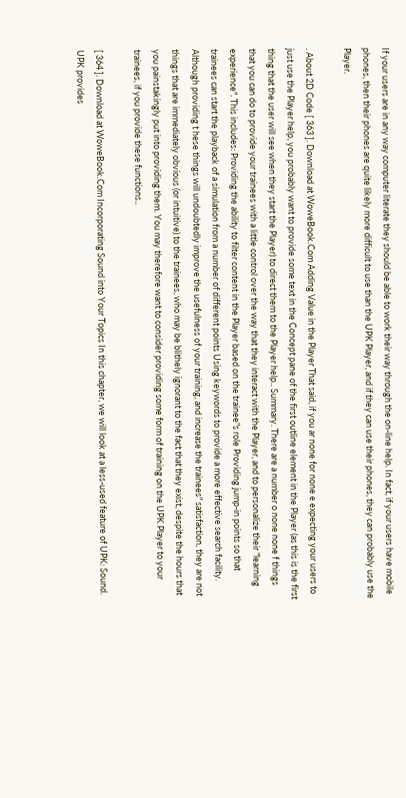If your users are in any way computer literate they should be able to work their way through the on-line help. In fact, if your users have mobile phones, then their phones are quite likely more difficult to use than the UPK Player, and if they can use their phones, they can probably use the Player.

. About 2D Code [ 363 ]. Download at WoweBook.Com Adding Value in the Player That said, if you ar none for none e expecting your users to just use the Player help, you probably want to provide some text in the Concept pane of the first outline element in the Player (as this is the first thing that the user will see when they start the Player) to direct them to the Player help.. Summary. There are a number o none none f things that you can do to provide your trainees with a little control over the way that they interact with the Player, and to personalize their "learning experience". This includes: Providing the ability to filter content in the Player based on the trainee"s role Providing jump-in points so that trainees can start the playback of a simulation from a number of different points Using keywords to provide a more effective search facility. Although providing t hese things will undoubtedly improve the usefulness of your training, and increase the trainees" satisfaction, they are not things that are immediately obvious (or intuitive) to the trainees, who may be blithely ignorant to the fact that they exist, despite the hours that you painstakingly put into providing them. You may therefore want to consider providing some form of training on the UPK Player to your trainees, if you provide these functions..

[ 364 ]. Download at WoweBook.Com Incorporating Sound into Your Topics In this chapter, we will look at a less-used feature of UPK: Sound. UPK provides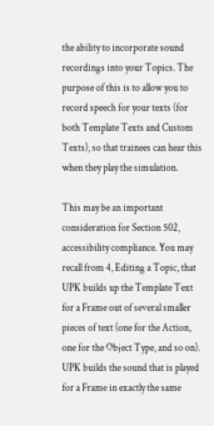the ability to incorporate sound recordings into your Topics. The purpose of this is to allow you to record speech for your texts (for both Template Texts and Custom Texts), so that trainees can hear this when they play the simulation.

This may be an important consideration for Section 502, accessibility compliance. You may recall from 4, Editing a Topic, that UPK builds up the Template Text for a Frame out of several smaller pieces of text (one for the Action, one for the Object Type, and so on). UPK builds the sound that is played for a Frame in exactly the same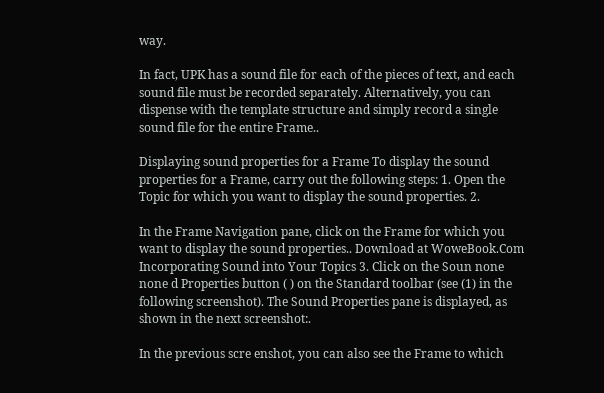way.

In fact, UPK has a sound file for each of the pieces of text, and each sound file must be recorded separately. Alternatively, you can dispense with the template structure and simply record a single sound file for the entire Frame..

Displaying sound properties for a Frame To display the sound properties for a Frame, carry out the following steps: 1. Open the Topic for which you want to display the sound properties. 2.

In the Frame Navigation pane, click on the Frame for which you want to display the sound properties.. Download at WoweBook.Com Incorporating Sound into Your Topics 3. Click on the Soun none none d Properties button ( ) on the Standard toolbar (see (1) in the following screenshot). The Sound Properties pane is displayed, as shown in the next screenshot:.

In the previous scre enshot, you can also see the Frame to which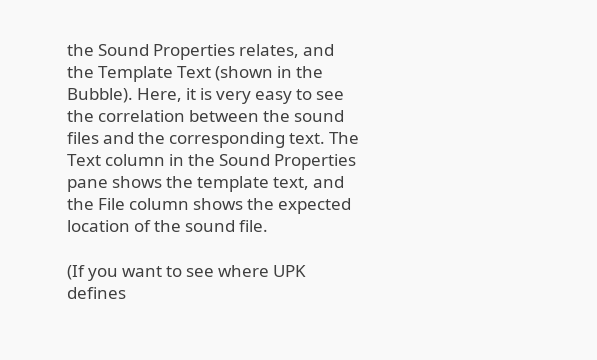the Sound Properties relates, and the Template Text (shown in the Bubble). Here, it is very easy to see the correlation between the sound files and the corresponding text. The Text column in the Sound Properties pane shows the template text, and the File column shows the expected location of the sound file.

(If you want to see where UPK defines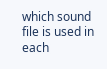which sound file is used in each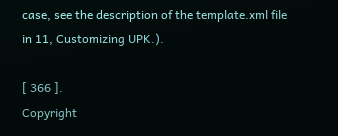case, see the description of the template.xml file in 11, Customizing UPK.).

[ 366 ].
Copyright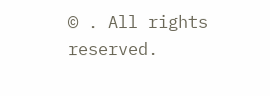© . All rights reserved.